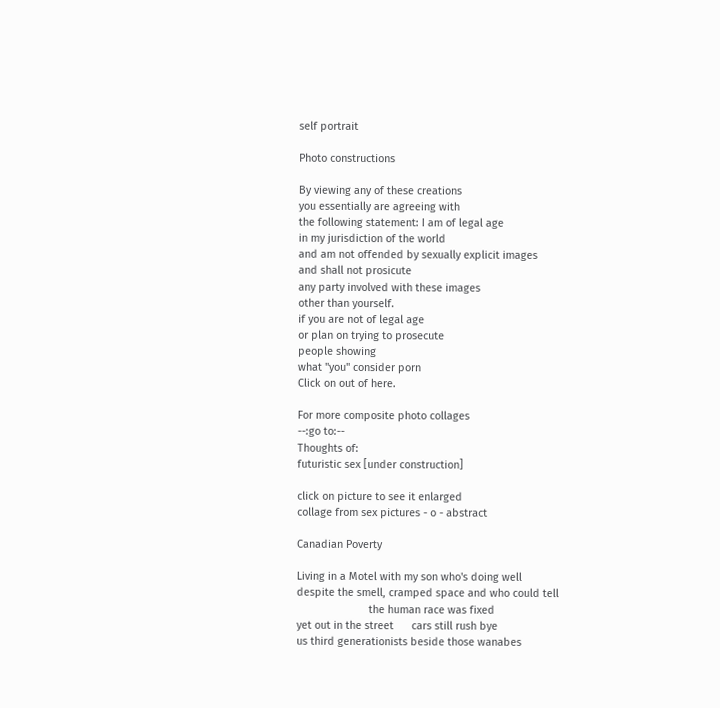self portrait

Photo constructions

By viewing any of these creations
you essentially are agreeing with
the following statement: I am of legal age
in my jurisdiction of the world
and am not offended by sexually explicit images
and shall not prosicute
any party involved with these images
other than yourself.
if you are not of legal age
or plan on trying to prosecute
people showing
what "you" consider porn
Click on out of here.

For more composite photo collages
--:go to:--
Thoughts of:
futuristic sex [under construction]

click on picture to see it enlarged
collage from sex pictures - o - abstract

Canadian Poverty

Living in a Motel with my son who's doing well
despite the smell, cramped space and who could tell
                        the human race was fixed
yet out in the street      cars still rush bye
us third generationists beside those wanabes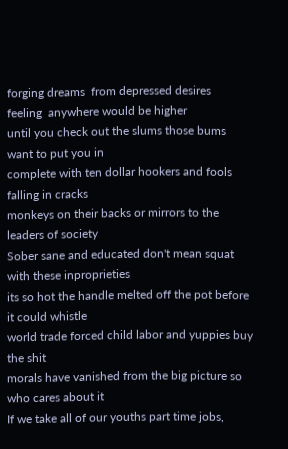forging dreams  from depressed desires
feeling  anywhere would be higher
until you check out the slums those bums want to put you in
complete with ten dollar hookers and fools falling in cracks
monkeys on their backs or mirrors to the leaders of society
Sober sane and educated don't mean squat with these inproprieties
its so hot the handle melted off the pot before it could whistle
world trade forced child labor and yuppies buy the shit
morals have vanished from the big picture so who cares about it
If we take all of our youths part time jobs,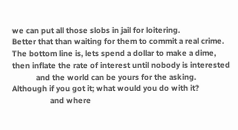we can put all those slobs in jail for loitering.
Better that than waiting for them to commit a real crime.
The bottom line is, lets spend a dollar to make a dime,
then inflate the rate of interest until nobody is interested
            and the world can be yours for the asking.
Although if you got it; what would you do with it?
                   and where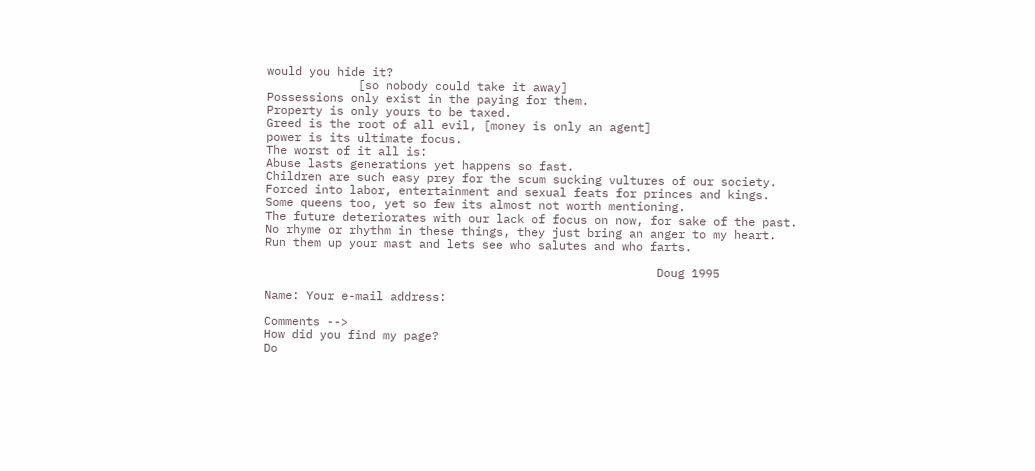would you hide it?
             [so nobody could take it away]
Possessions only exist in the paying for them.
Property is only yours to be taxed.
Greed is the root of all evil, [money is only an agent]
power is its ultimate focus.
The worst of it all is:
Abuse lasts generations yet happens so fast.
Children are such easy prey for the scum sucking vultures of our society.
Forced into labor, entertainment and sexual feats for princes and kings.
Some queens too, yet so few its almost not worth mentioning.
The future deteriorates with our lack of focus on now, for sake of the past.
No rhyme or rhythm in these things, they just bring an anger to my heart.
Run them up your mast and lets see who salutes and who farts.

                                                        Doug 1995

Name: Your e-mail address:

Comments -->
How did you find my page?
Do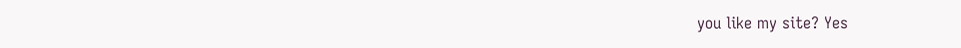you like my site? Yes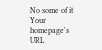No some of it
Your homepage's URL